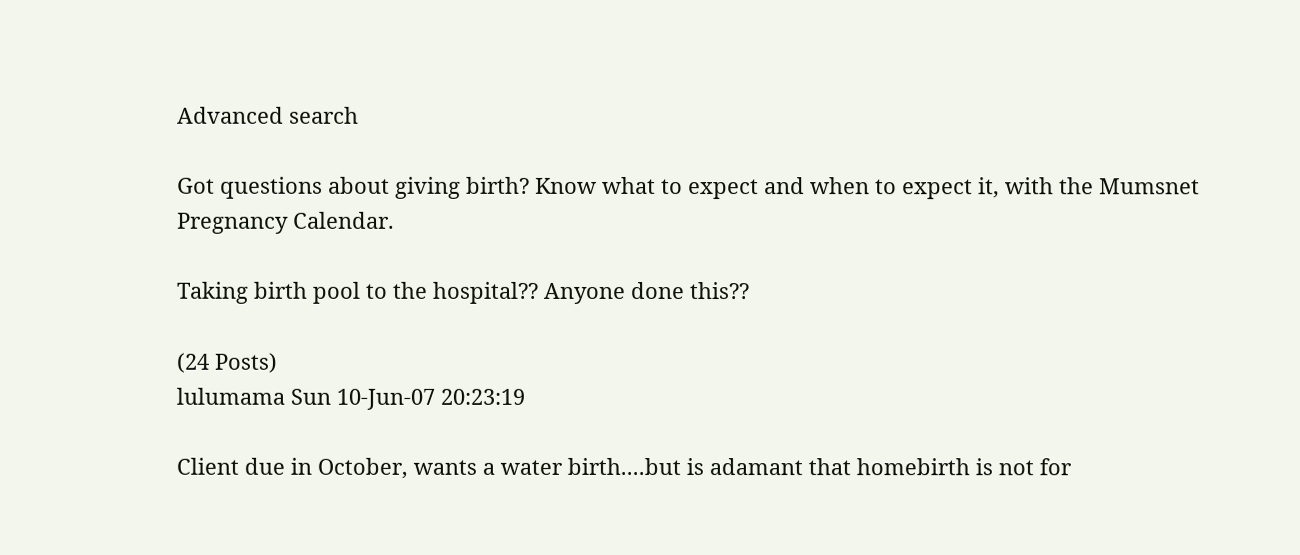Advanced search

Got questions about giving birth? Know what to expect and when to expect it, with the Mumsnet Pregnancy Calendar.

Taking birth pool to the hospital?? Anyone done this??

(24 Posts)
lulumama Sun 10-Jun-07 20:23:19

Client due in October, wants a water birth....but is adamant that homebirth is not for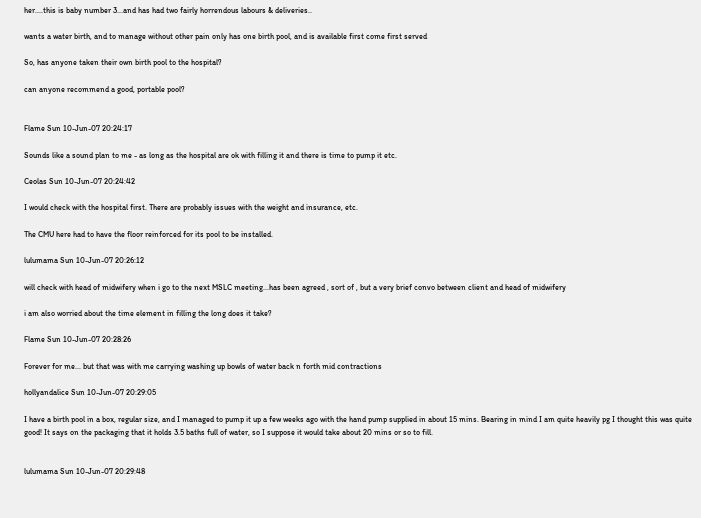her....this is baby number 3...and has had two fairly horrendous labours & deliveries..

wants a water birth, and to manage without other pain only has one birth pool, and is available first come first served

So, has anyone taken their own birth pool to the hospital?

can anyone recommend a good, portable pool?


Flame Sun 10-Jun-07 20:24:17

Sounds like a sound plan to me - as long as the hospital are ok with filling it and there is time to pump it etc.

Ceolas Sun 10-Jun-07 20:24:42

I would check with the hospital first. There are probably issues with the weight and insurance, etc.

The CMU here had to have the floor reinforced for its pool to be installed.

lulumama Sun 10-Jun-07 20:26:12

will check with head of midwifery when i go to the next MSLC meeting...has been agreed , sort of , but a very brief convo between client and head of midwifery

i am also worried about the time element in filling the long does it take?

Flame Sun 10-Jun-07 20:28:26

Forever for me... but that was with me carrying washing up bowls of water back n forth mid contractions

hollyandalice Sun 10-Jun-07 20:29:05

I have a birth pool in a box, regular size, and I managed to pump it up a few weeks ago with the hand pump supplied in about 15 mins. Bearing in mind I am quite heavily pg I thought this was quite good! It says on the packaging that it holds 3.5 baths full of water, so I suppose it would take about 20 mins or so to fill.


lulumama Sun 10-Jun-07 20:29:48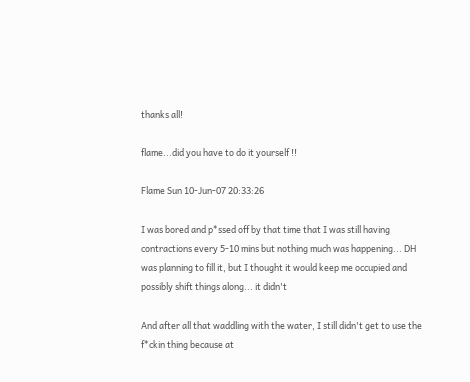thanks all!

flame...did you have to do it yourself !!

Flame Sun 10-Jun-07 20:33:26

I was bored and p*ssed off by that time that I was still having contractions every 5-10 mins but nothing much was happening... DH was planning to fill it, but I thought it would keep me occupied and possibly shift things along... it didn't

And after all that waddling with the water, I still didn't get to use the f*ckin thing because at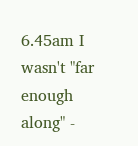6.45am I wasn't "far enough along" -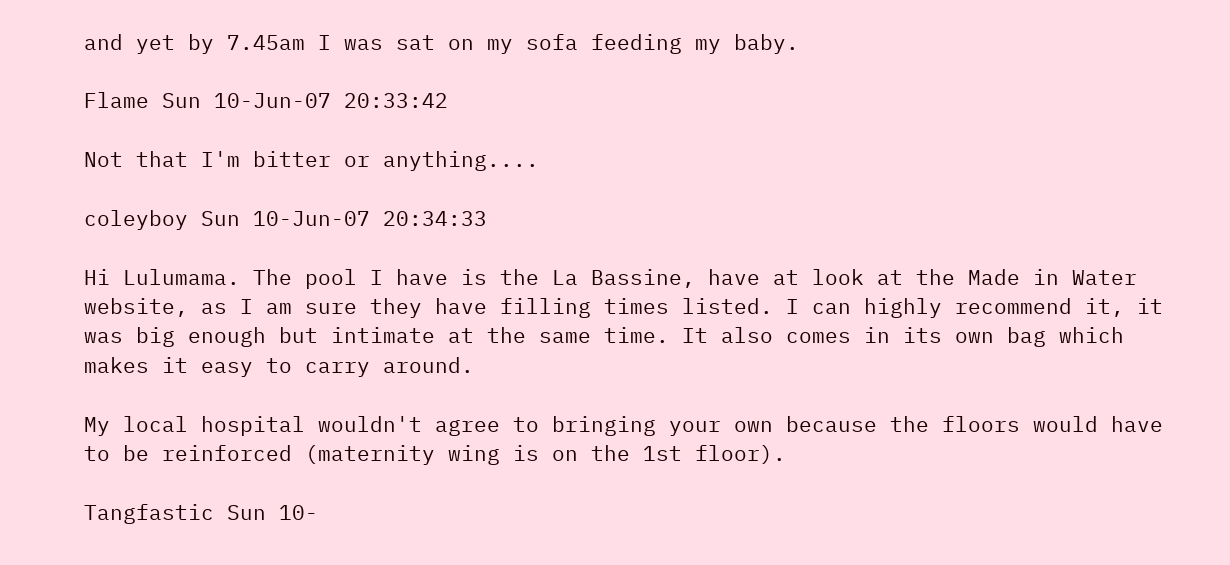and yet by 7.45am I was sat on my sofa feeding my baby.

Flame Sun 10-Jun-07 20:33:42

Not that I'm bitter or anything....

coleyboy Sun 10-Jun-07 20:34:33

Hi Lulumama. The pool I have is the La Bassine, have at look at the Made in Water website, as I am sure they have filling times listed. I can highly recommend it, it was big enough but intimate at the same time. It also comes in its own bag which makes it easy to carry around.

My local hospital wouldn't agree to bringing your own because the floors would have to be reinforced (maternity wing is on the 1st floor).

Tangfastic Sun 10-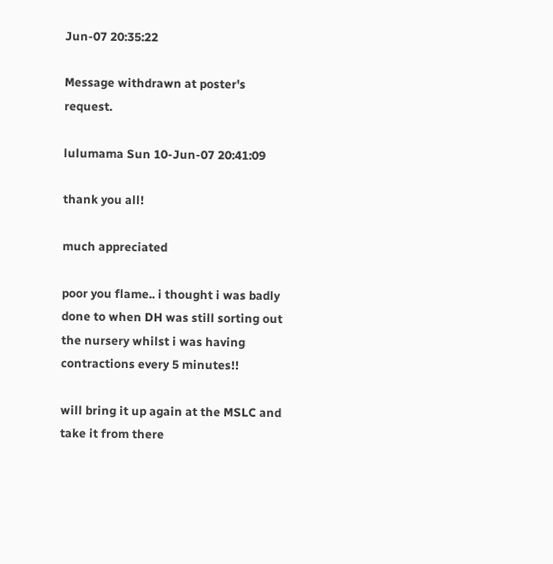Jun-07 20:35:22

Message withdrawn at poster's request.

lulumama Sun 10-Jun-07 20:41:09

thank you all!

much appreciated

poor you flame.. i thought i was badly done to when DH was still sorting out the nursery whilst i was having contractions every 5 minutes!!

will bring it up again at the MSLC and take it from there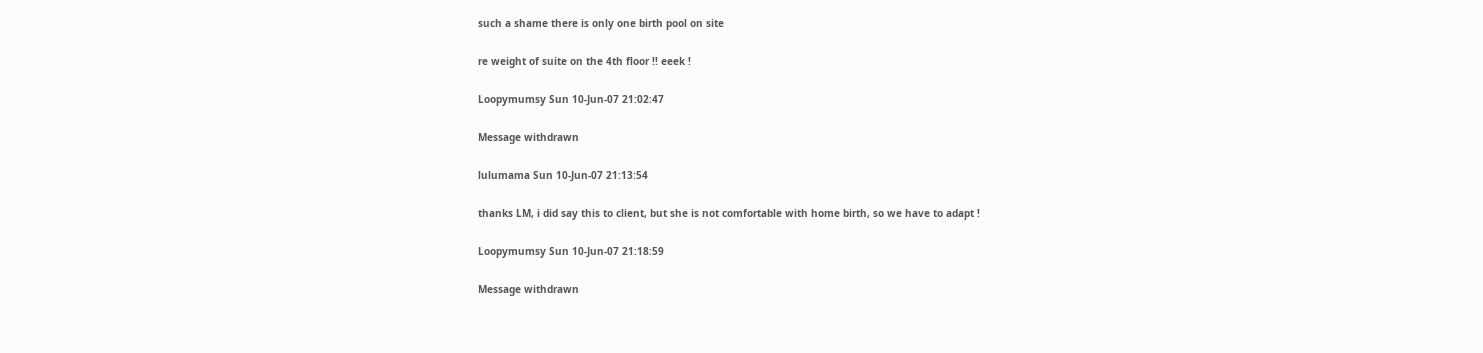such a shame there is only one birth pool on site

re weight of suite on the 4th floor !! eeek !

Loopymumsy Sun 10-Jun-07 21:02:47

Message withdrawn

lulumama Sun 10-Jun-07 21:13:54

thanks LM, i did say this to client, but she is not comfortable with home birth, so we have to adapt !

Loopymumsy Sun 10-Jun-07 21:18:59

Message withdrawn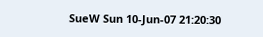SueW Sun 10-Jun-07 21:20:30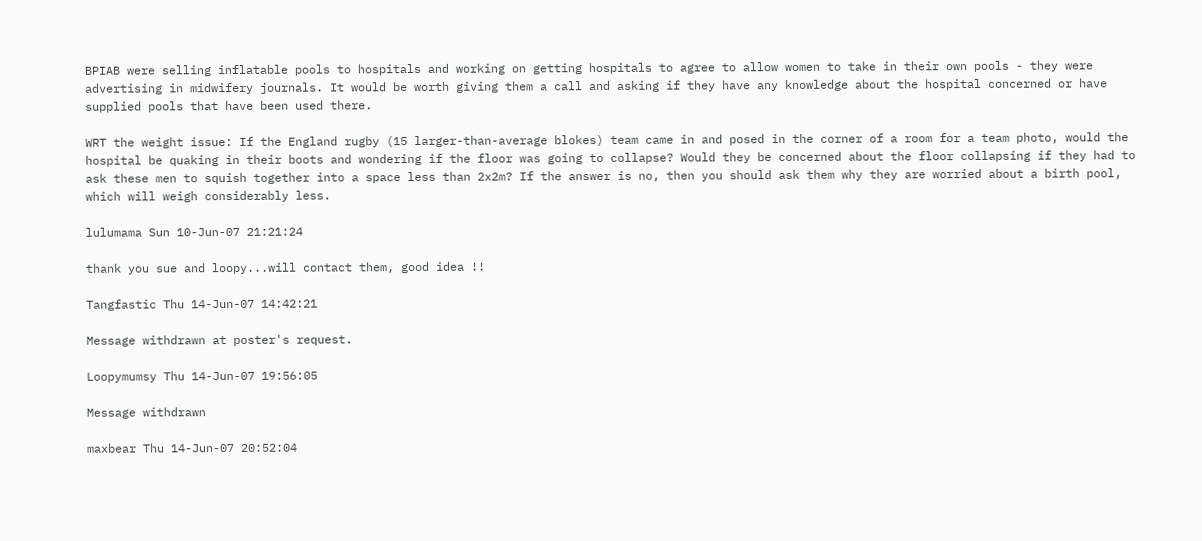BPIAB were selling inflatable pools to hospitals and working on getting hospitals to agree to allow women to take in their own pools - they were advertising in midwifery journals. It would be worth giving them a call and asking if they have any knowledge about the hospital concerned or have supplied pools that have been used there.

WRT the weight issue: If the England rugby (15 larger-than-average blokes) team came in and posed in the corner of a room for a team photo, would the hospital be quaking in their boots and wondering if the floor was going to collapse? Would they be concerned about the floor collapsing if they had to ask these men to squish together into a space less than 2x2m? If the answer is no, then you should ask them why they are worried about a birth pool, which will weigh considerably less.

lulumama Sun 10-Jun-07 21:21:24

thank you sue and loopy...will contact them, good idea !!

Tangfastic Thu 14-Jun-07 14:42:21

Message withdrawn at poster's request.

Loopymumsy Thu 14-Jun-07 19:56:05

Message withdrawn

maxbear Thu 14-Jun-07 20:52:04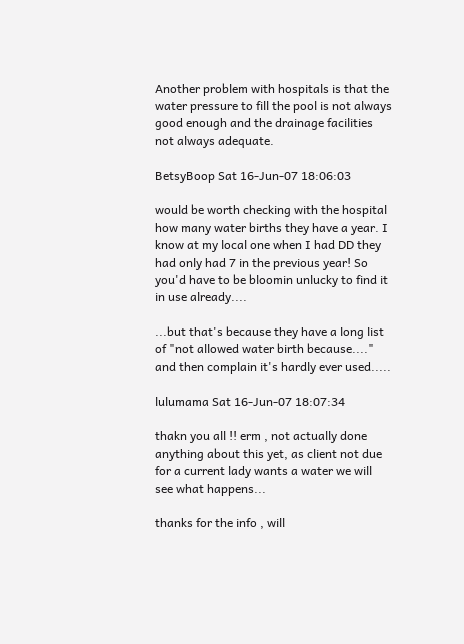Another problem with hospitals is that the water pressure to fill the pool is not always good enough and the drainage facilities not always adequate.

BetsyBoop Sat 16-Jun-07 18:06:03

would be worth checking with the hospital how many water births they have a year. I know at my local one when I had DD they had only had 7 in the previous year! So you'd have to be bloomin unlucky to find it in use already....

...but that's because they have a long list of "not allowed water birth because...." and then complain it's hardly ever used.....

lulumama Sat 16-Jun-07 18:07:34

thakn you all !! erm , not actually done anything about this yet, as client not due for a current lady wants a water we will see what happens...

thanks for the info , will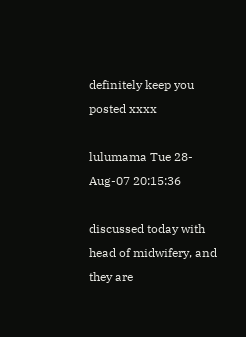definitely keep you posted xxxx

lulumama Tue 28-Aug-07 20:15:36

discussed today with head of midwifery, and they are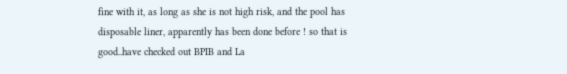fine with it, as long as she is not high risk, and the pool has disposable liner, apparently has been done before ! so that is good..have checked out BPIB and La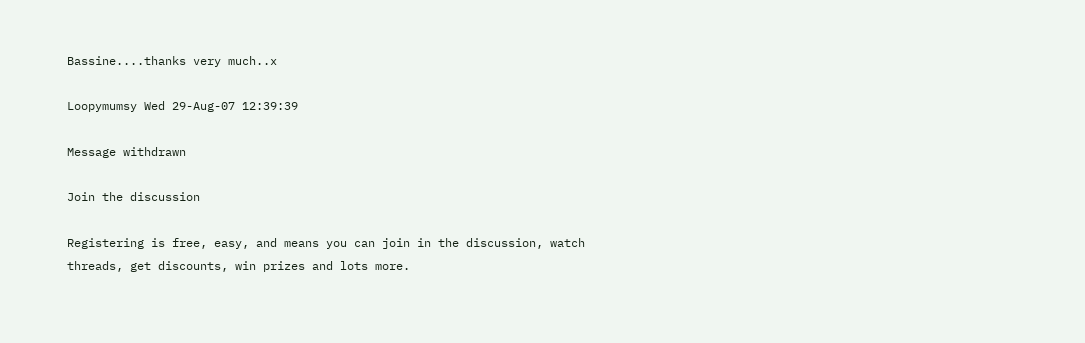Bassine....thanks very much..x

Loopymumsy Wed 29-Aug-07 12:39:39

Message withdrawn

Join the discussion

Registering is free, easy, and means you can join in the discussion, watch threads, get discounts, win prizes and lots more.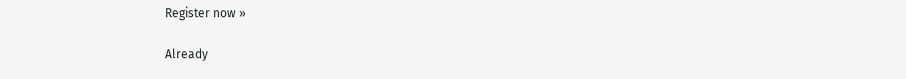Register now »

Already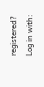registered? Log in with: